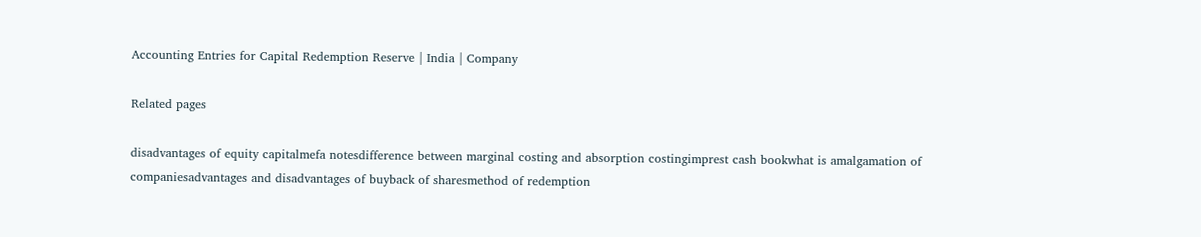Accounting Entries for Capital Redemption Reserve | India | Company

Related pages

disadvantages of equity capitalmefa notesdifference between marginal costing and absorption costingimprest cash bookwhat is amalgamation of companiesadvantages and disadvantages of buyback of sharesmethod of redemption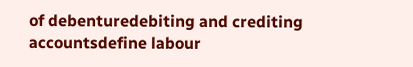of debenturedebiting and crediting accountsdefine labour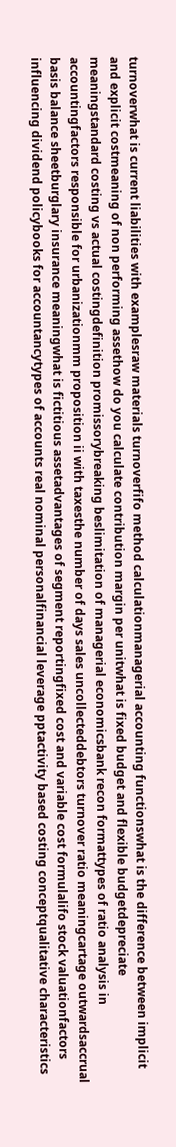turnoverwhat is current liabilities with examplesraw materials turnoverfifo method calculationmanagerial accounting functionswhat is the difference between implicit and explicit costmeaning of non performing assethow do you calculate contribution margin per unitwhat is fixed budget and flexible budgetdepreciate meaningstandard costing vs actual costingdefinition promissorybreaking beslimitation of managerial economicsbank recon formattypes of ratio analysis in accountingfactors responsible for urbanizationmm proposition ii with taxesthe number of days sales uncollecteddebtors turnover ratio meaningcartage outwardsaccrual basis balance sheetburglary insurance meaningwhat is fictitious assetadvantages of segment reportingfixed cost and variable cost formulalifo stock valuationfactors influencing dividend policybooks for accountancytypes of accounts real nominal personalfinancial leverage pptactivity based costing conceptqualitative characteristics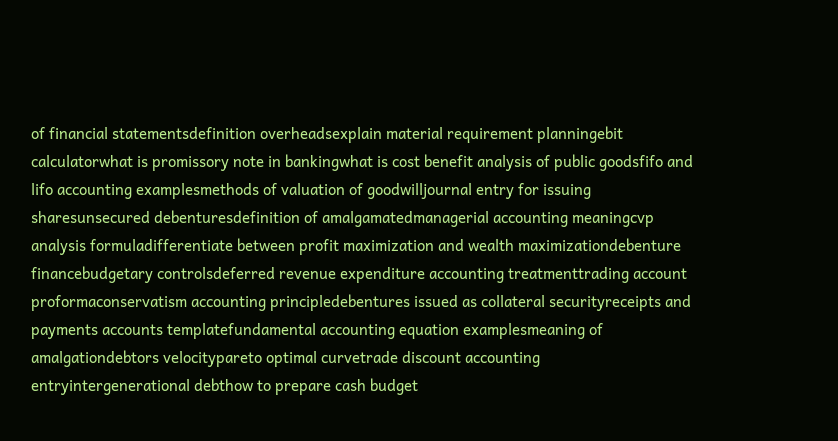of financial statementsdefinition overheadsexplain material requirement planningebit calculatorwhat is promissory note in bankingwhat is cost benefit analysis of public goodsfifo and lifo accounting examplesmethods of valuation of goodwilljournal entry for issuing sharesunsecured debenturesdefinition of amalgamatedmanagerial accounting meaningcvp analysis formuladifferentiate between profit maximization and wealth maximizationdebenture financebudgetary controlsdeferred revenue expenditure accounting treatmenttrading account proformaconservatism accounting principledebentures issued as collateral securityreceipts and payments accounts templatefundamental accounting equation examplesmeaning of amalgationdebtors velocitypareto optimal curvetrade discount accounting entryintergenerational debthow to prepare cash budget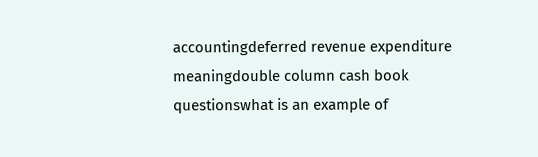accountingdeferred revenue expenditure meaningdouble column cash book questionswhat is an example of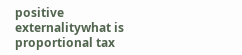positive externalitywhat is proportional tax